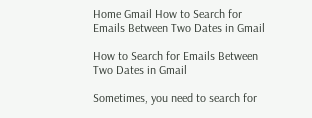Home Gmail How to Search for Emails Between Two Dates in Gmail

How to Search for Emails Between Two Dates in Gmail

Sometimes, you need to search for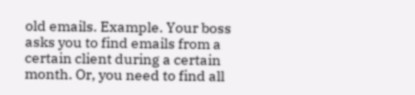old emails. Example. Your boss asks you to find emails from a certain client during a certain month. Or, you need to find all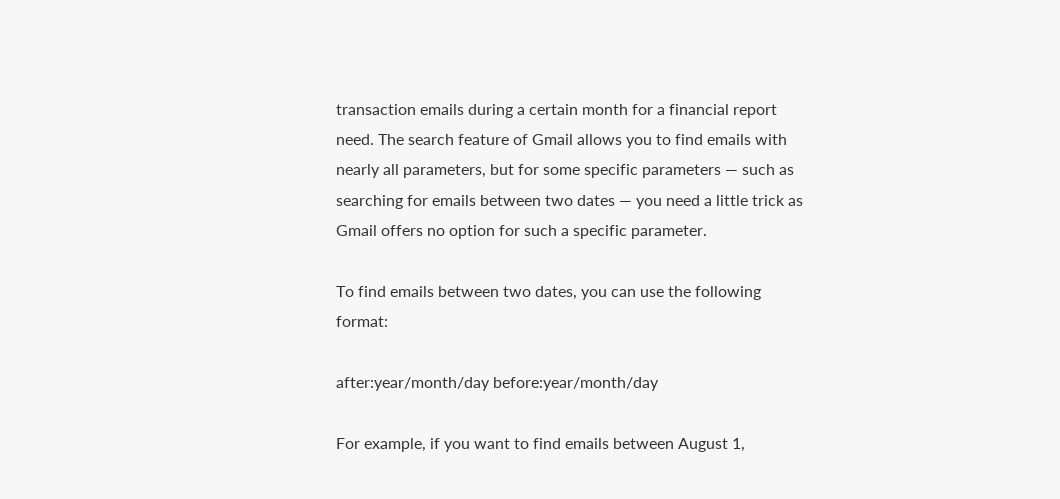transaction emails during a certain month for a financial report need. The search feature of Gmail allows you to find emails with nearly all parameters, but for some specific parameters — such as searching for emails between two dates — you need a little trick as Gmail offers no option for such a specific parameter.

To find emails between two dates, you can use the following format:

after:year/month/day before:year/month/day

For example, if you want to find emails between August 1,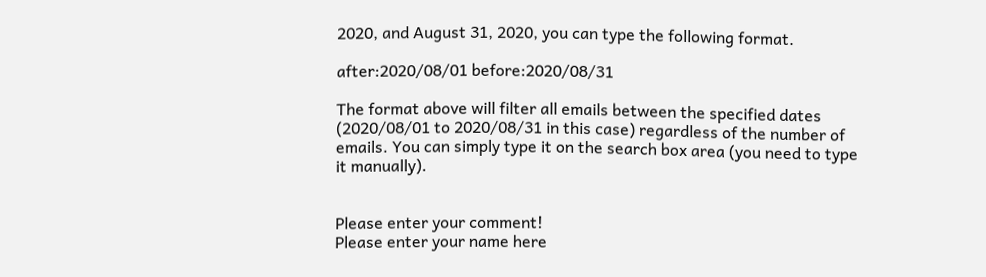2020, and August 31, 2020, you can type the following format.

after:2020/08/01 before:2020/08/31

The format above will filter all emails between the specified dates (2020/08/01 to 2020/08/31 in this case) regardless of the number of emails. You can simply type it on the search box area (you need to type it manually).


Please enter your comment!
Please enter your name here